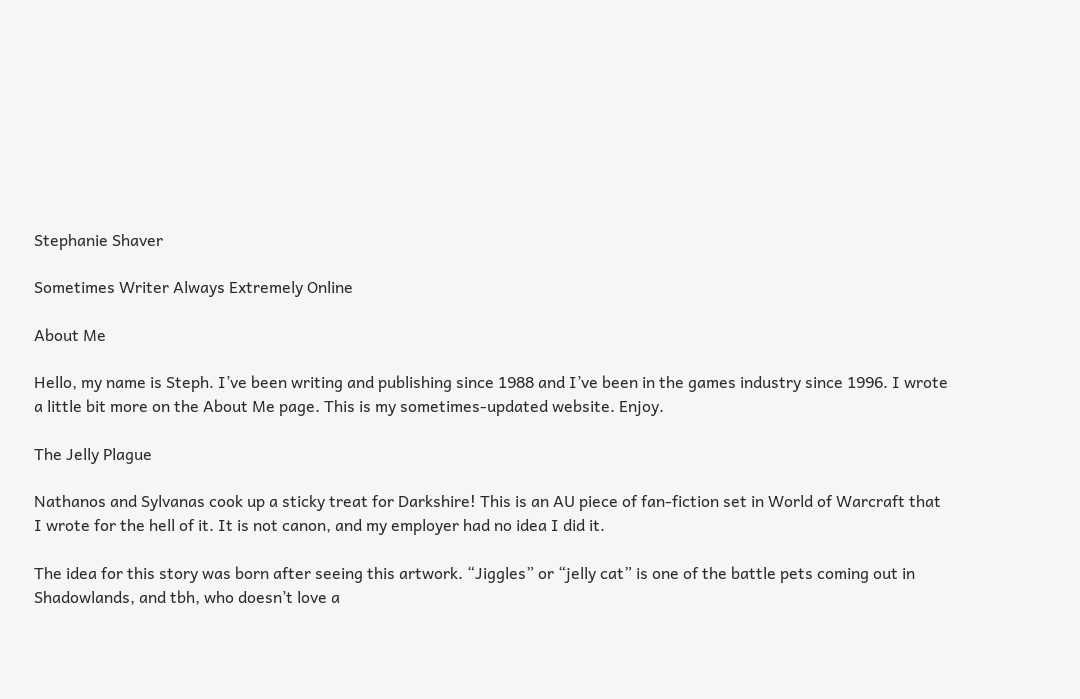Stephanie Shaver

Sometimes Writer Always Extremely Online

About Me

Hello, my name is Steph. I’ve been writing and publishing since 1988 and I’ve been in the games industry since 1996. I wrote a little bit more on the About Me page. This is my sometimes-updated website. Enjoy.

The Jelly Plague

Nathanos and Sylvanas cook up a sticky treat for Darkshire! This is an AU piece of fan-fiction set in World of Warcraft that I wrote for the hell of it. It is not canon, and my employer had no idea I did it.

The idea for this story was born after seeing this artwork. “Jiggles” or “jelly cat” is one of the battle pets coming out in Shadowlands, and tbh, who doesn’t love a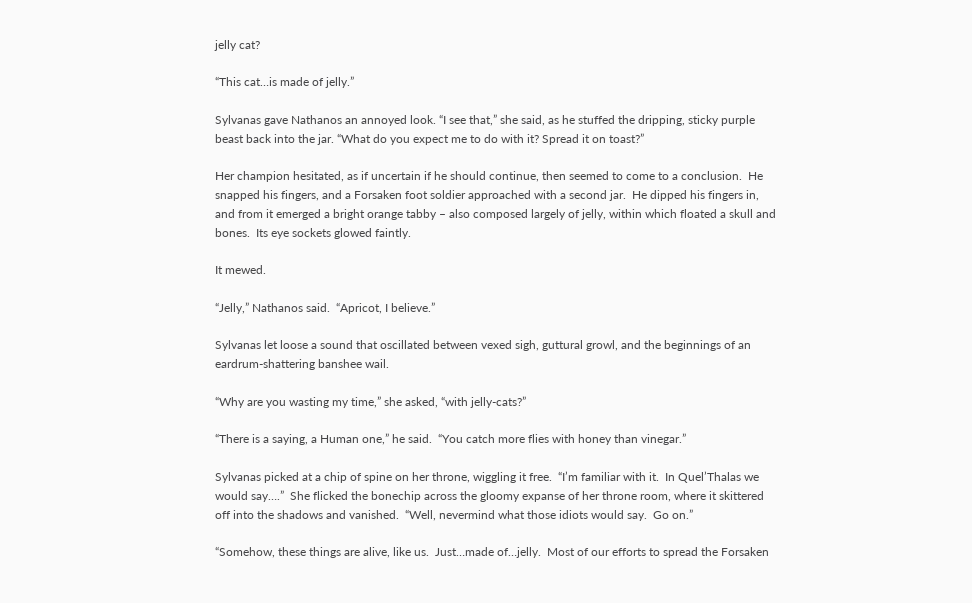jelly cat?

“This cat…is made of jelly.”

Sylvanas gave Nathanos an annoyed look. “I see that,” she said, as he stuffed the dripping, sticky purple beast back into the jar. “What do you expect me to do with it? Spread it on toast?”

Her champion hesitated, as if uncertain if he should continue, then seemed to come to a conclusion.  He snapped his fingers, and a Forsaken foot soldier approached with a second jar.  He dipped his fingers in, and from it emerged a bright orange tabby – also composed largely of jelly, within which floated a skull and bones.  Its eye sockets glowed faintly.

It mewed.

“Jelly,” Nathanos said.  “Apricot, I believe.”

Sylvanas let loose a sound that oscillated between vexed sigh, guttural growl, and the beginnings of an eardrum-shattering banshee wail.

“Why are you wasting my time,” she asked, “with jelly-cats?”

“There is a saying, a Human one,” he said.  “You catch more flies with honey than vinegar.”

Sylvanas picked at a chip of spine on her throne, wiggling it free.  “I’m familiar with it.  In Quel’Thalas we would say….”  She flicked the bonechip across the gloomy expanse of her throne room, where it skittered off into the shadows and vanished.  “Well, nevermind what those idiots would say.  Go on.”

“Somehow, these things are alive, like us.  Just…made of…jelly.  Most of our efforts to spread the Forsaken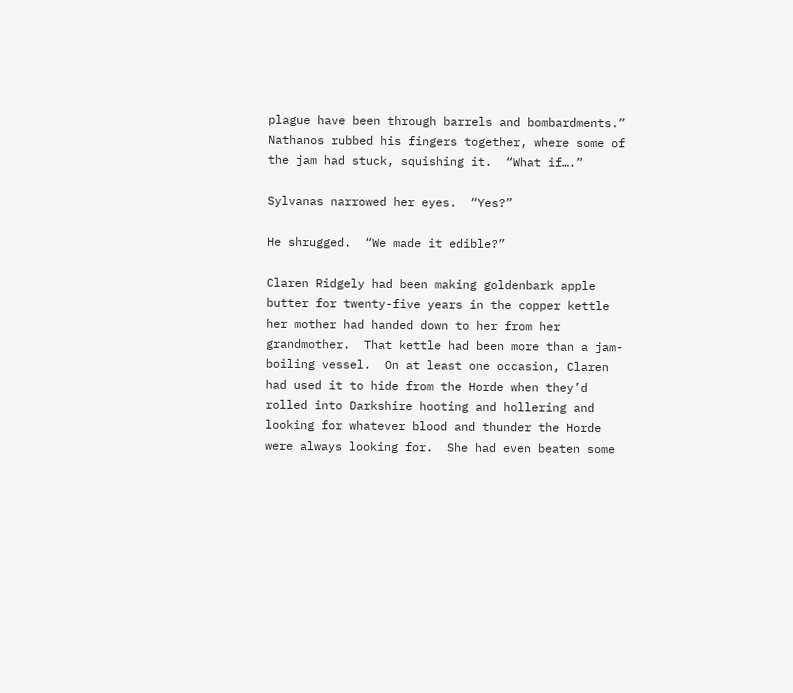plague have been through barrels and bombardments.”  Nathanos rubbed his fingers together, where some of the jam had stuck, squishing it.  “What if….”

Sylvanas narrowed her eyes.  “Yes?”

He shrugged.  “We made it edible?”

Claren Ridgely had been making goldenbark apple butter for twenty-five years in the copper kettle her mother had handed down to her from her grandmother.  That kettle had been more than a jam-boiling vessel.  On at least one occasion, Claren had used it to hide from the Horde when they’d rolled into Darkshire hooting and hollering and looking for whatever blood and thunder the Horde were always looking for.  She had even beaten some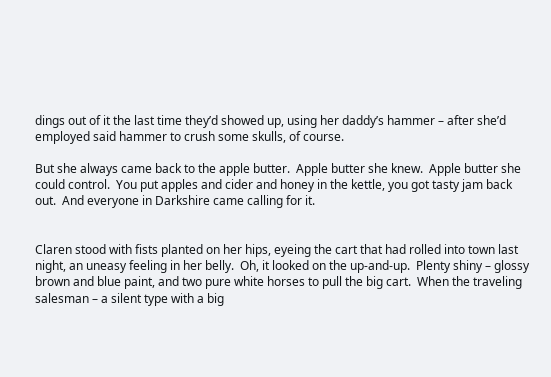dings out of it the last time they’d showed up, using her daddy’s hammer – after she’d employed said hammer to crush some skulls, of course.

But she always came back to the apple butter.  Apple butter she knew.  Apple butter she could control.  You put apples and cider and honey in the kettle, you got tasty jam back out.  And everyone in Darkshire came calling for it.


Claren stood with fists planted on her hips, eyeing the cart that had rolled into town last night, an uneasy feeling in her belly.  Oh, it looked on the up-and-up.  Plenty shiny – glossy brown and blue paint, and two pure white horses to pull the big cart.  When the traveling salesman – a silent type with a big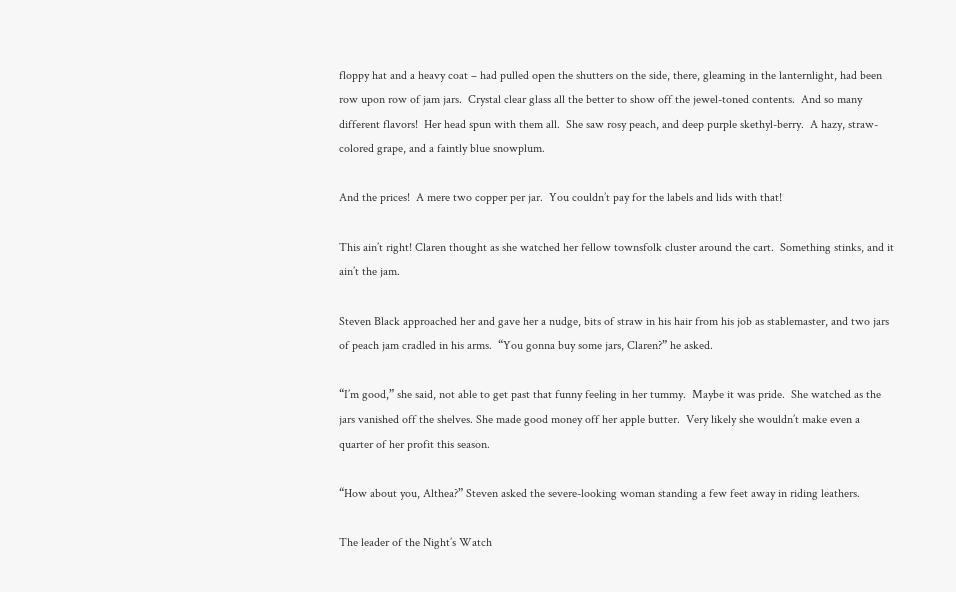floppy hat and a heavy coat – had pulled open the shutters on the side, there, gleaming in the lanternlight, had been row upon row of jam jars.  Crystal clear glass all the better to show off the jewel-toned contents.  And so many different flavors!  Her head spun with them all.  She saw rosy peach, and deep purple skethyl-berry.  A hazy, straw-colored grape, and a faintly blue snowplum.

And the prices!  A mere two copper per jar.  You couldn’t pay for the labels and lids with that!

This ain’t right! Claren thought as she watched her fellow townsfolk cluster around the cart.  Something stinks, and it ain’t the jam.

Steven Black approached her and gave her a nudge, bits of straw in his hair from his job as stablemaster, and two jars of peach jam cradled in his arms.  “You gonna buy some jars, Claren?” he asked.

“I’m good,” she said, not able to get past that funny feeling in her tummy.  Maybe it was pride.  She watched as the jars vanished off the shelves. She made good money off her apple butter.  Very likely she wouldn’t make even a quarter of her profit this season.

“How about you, Althea?” Steven asked the severe-looking woman standing a few feet away in riding leathers.

The leader of the Night’s Watch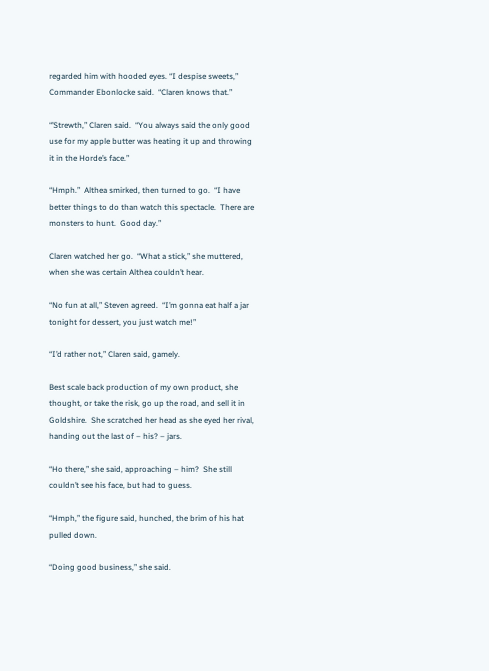regarded him with hooded eyes. “I despise sweets,” Commander Ebonlocke said.  “Claren knows that.”

“’Strewth,” Claren said.  “You always said the only good use for my apple butter was heating it up and throwing it in the Horde’s face.”

“Hmph.”  Althea smirked, then turned to go.  “I have better things to do than watch this spectacle.  There are monsters to hunt.  Good day.”

Claren watched her go.  “What a stick,” she muttered, when she was certain Althea couldn’t hear.

“No fun at all,” Steven agreed.  “I’m gonna eat half a jar tonight for dessert, you just watch me!”

“I’d rather not,” Claren said, gamely.

Best scale back production of my own product, she thought, or take the risk, go up the road, and sell it in Goldshire.  She scratched her head as she eyed her rival, handing out the last of – his? – jars.

“Ho there,” she said, approaching – him?  She still couldn’t see his face, but had to guess.

“Hmph,” the figure said, hunched, the brim of his hat pulled down.

“Doing good business,” she said.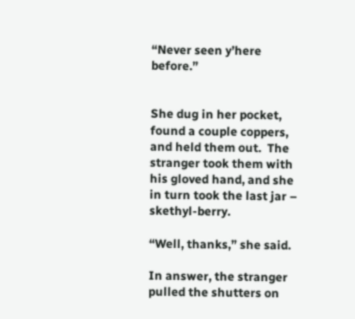“Never seen y’here before.”


She dug in her pocket, found a couple coppers, and held them out.  The stranger took them with his gloved hand, and she in turn took the last jar – skethyl-berry.

“Well, thanks,” she said.

In answer, the stranger pulled the shutters on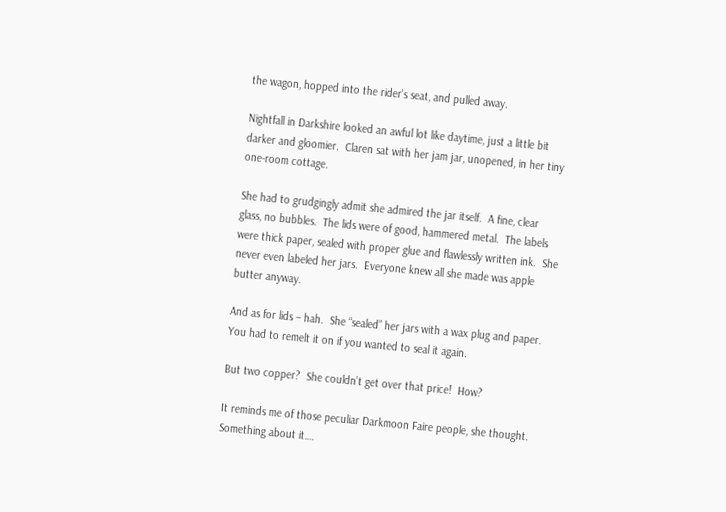the wagon, hopped into the rider’s seat, and pulled away.

Nightfall in Darkshire looked an awful lot like daytime, just a little bit darker and gloomier.  Claren sat with her jam jar, unopened, in her tiny one-room cottage.

She had to grudgingly admit she admired the jar itself.  A fine, clear glass, no bubbles.  The lids were of good, hammered metal.  The labels were thick paper, sealed with proper glue and flawlessly written ink.  She never even labeled her jars.  Everyone knew all she made was apple butter anyway.

And as for lids – hah.  She “sealed” her jars with a wax plug and paper.  You had to remelt it on if you wanted to seal it again.

But two copper?  She couldn’t get over that price!  How?

It reminds me of those peculiar Darkmoon Faire people, she thought.  Something about it….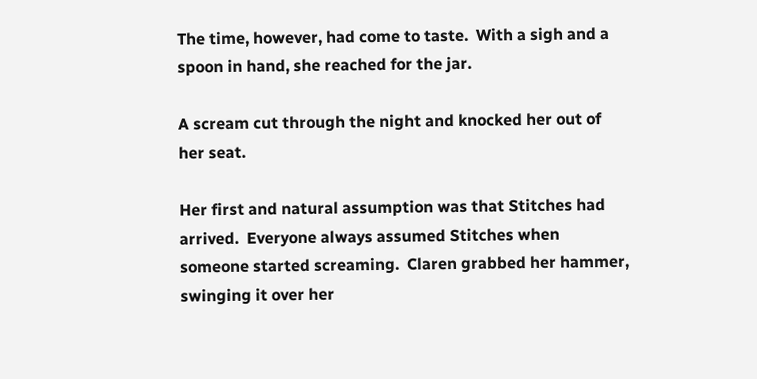The time, however, had come to taste.  With a sigh and a spoon in hand, she reached for the jar.

A scream cut through the night and knocked her out of her seat.

Her first and natural assumption was that Stitches had arrived.  Everyone always assumed Stitches when someone started screaming.  Claren grabbed her hammer, swinging it over her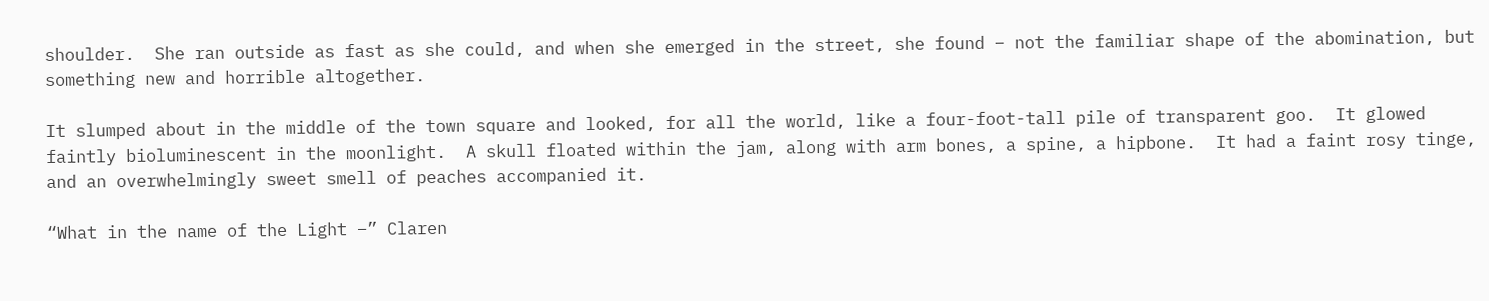shoulder.  She ran outside as fast as she could, and when she emerged in the street, she found – not the familiar shape of the abomination, but something new and horrible altogether.

It slumped about in the middle of the town square and looked, for all the world, like a four-foot-tall pile of transparent goo.  It glowed faintly bioluminescent in the moonlight.  A skull floated within the jam, along with arm bones, a spine, a hipbone.  It had a faint rosy tinge, and an overwhelmingly sweet smell of peaches accompanied it.

“What in the name of the Light –” Claren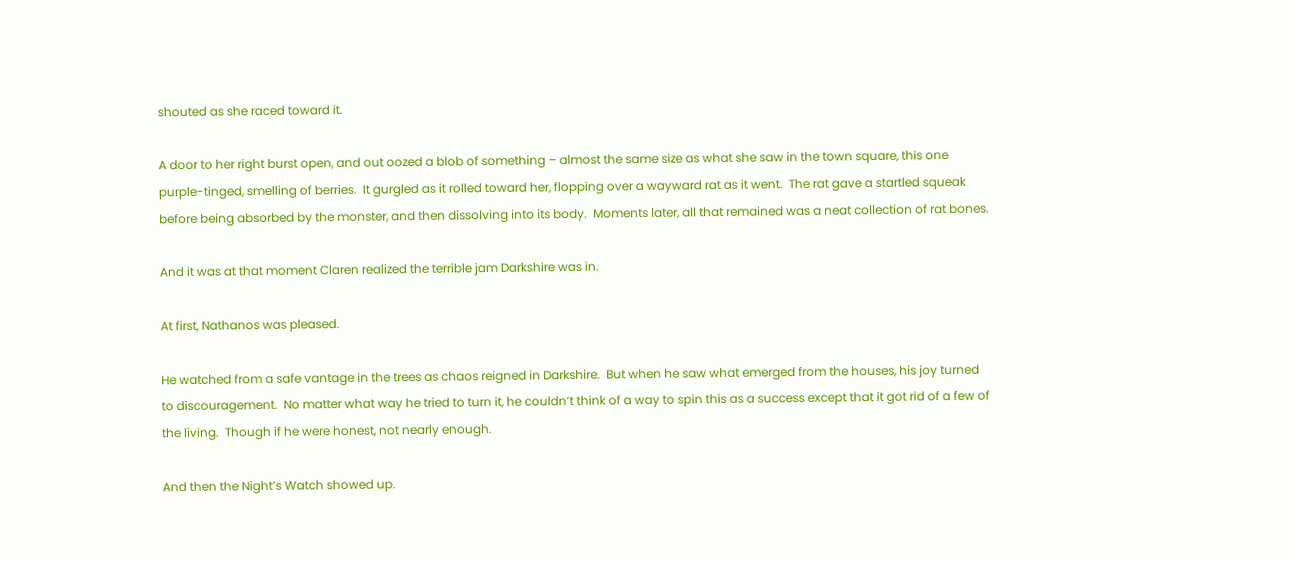shouted as she raced toward it.

A door to her right burst open, and out oozed a blob of something – almost the same size as what she saw in the town square, this one purple-tinged, smelling of berries.  It gurgled as it rolled toward her, flopping over a wayward rat as it went.  The rat gave a startled squeak before being absorbed by the monster, and then dissolving into its body.  Moments later, all that remained was a neat collection of rat bones.

And it was at that moment Claren realized the terrible jam Darkshire was in.

At first, Nathanos was pleased.

He watched from a safe vantage in the trees as chaos reigned in Darkshire.  But when he saw what emerged from the houses, his joy turned to discouragement.  No matter what way he tried to turn it, he couldn’t think of a way to spin this as a success except that it got rid of a few of the living.  Though if he were honest, not nearly enough.

And then the Night’s Watch showed up.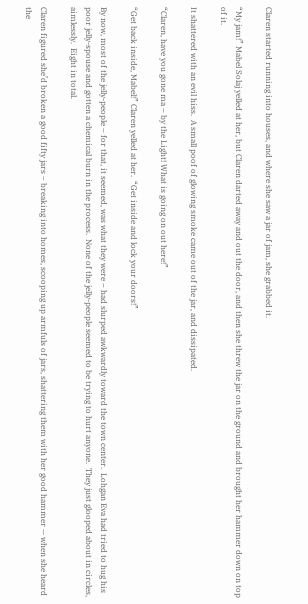Claren started running into houses, and where she saw a jar of jam, she grabbed it.

“My jam!” Mabel Solaj yelled at her, but Claren darted away and out the door, and then she threw the jar on the ground and brought her hammer down on top of it.

It shattered with an evil hiss.  A small poof of glowing smoke came out of the jar, and dissipated.

“Claren, have you gone ma – by the Light! What is going on out here!”

“Get back inside, Mabel!” Claren yelled at her.  “Get inside and lock your doors!”

By now, most of the jelly-people – for that, it seemed, was what they were – had slurped awkwardly toward the town center.  Lohgan Eva had tried to hug his poor jelly-spouse and gotten a chemical burn in the process.  None of the jelly-people seemed to be trying to hurt anyone.  They just glooped about in circles, aimlessly.  Eight in total.

Claren figured she’d broken a good fifty jars – breaking into homes, scooping up armfuls of jars, shattering them with her good hammer — when she heard the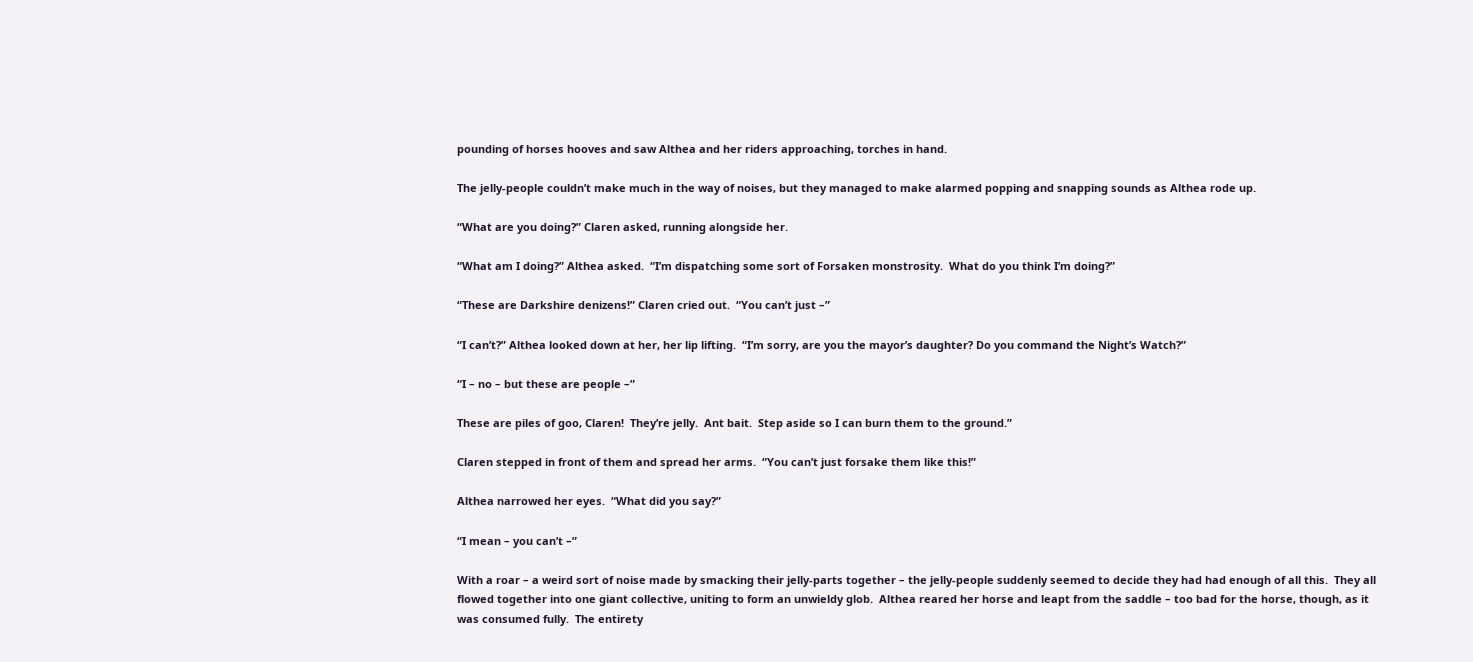pounding of horses hooves and saw Althea and her riders approaching, torches in hand.

The jelly-people couldn’t make much in the way of noises, but they managed to make alarmed popping and snapping sounds as Althea rode up.

“What are you doing?” Claren asked, running alongside her.

“What am I doing?” Althea asked.  “I’m dispatching some sort of Forsaken monstrosity.  What do you think I’m doing?”

“These are Darkshire denizens!” Claren cried out.  “You can’t just –”

“I can’t?” Althea looked down at her, her lip lifting.  “I’m sorry, are you the mayor’s daughter? Do you command the Night’s Watch?”

“I – no – but these are people –”

These are piles of goo, Claren!  They’re jelly.  Ant bait.  Step aside so I can burn them to the ground.”

Claren stepped in front of them and spread her arms.  “You can’t just forsake them like this!”

Althea narrowed her eyes.  “What did you say?”

“I mean – you can’t –”

With a roar – a weird sort of noise made by smacking their jelly-parts together – the jelly-people suddenly seemed to decide they had had enough of all this.  They all flowed together into one giant collective, uniting to form an unwieldy glob.  Althea reared her horse and leapt from the saddle – too bad for the horse, though, as it was consumed fully.  The entirety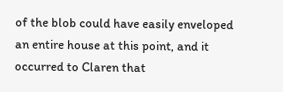of the blob could have easily enveloped an entire house at this point, and it occurred to Claren that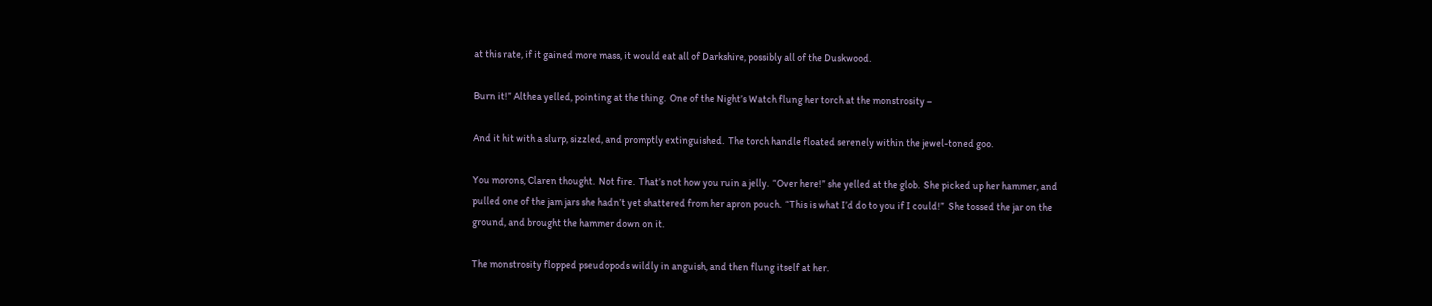at this rate, if it gained more mass, it would eat all of Darkshire, possibly all of the Duskwood.

Burn it!” Althea yelled, pointing at the thing.  One of the Night’s Watch flung her torch at the monstrosity –

And it hit with a slurp, sizzled, and promptly extinguished.  The torch handle floated serenely within the jewel-toned goo.

You morons, Claren thought.  Not fire.  That’s not how you ruin a jelly.  “Over here!” she yelled at the glob.  She picked up her hammer, and pulled one of the jam jars she hadn’t yet shattered from her apron pouch.  “This is what I’d do to you if I could!”  She tossed the jar on the ground, and brought the hammer down on it.

The monstrosity flopped pseudopods wildly in anguish, and then flung itself at her.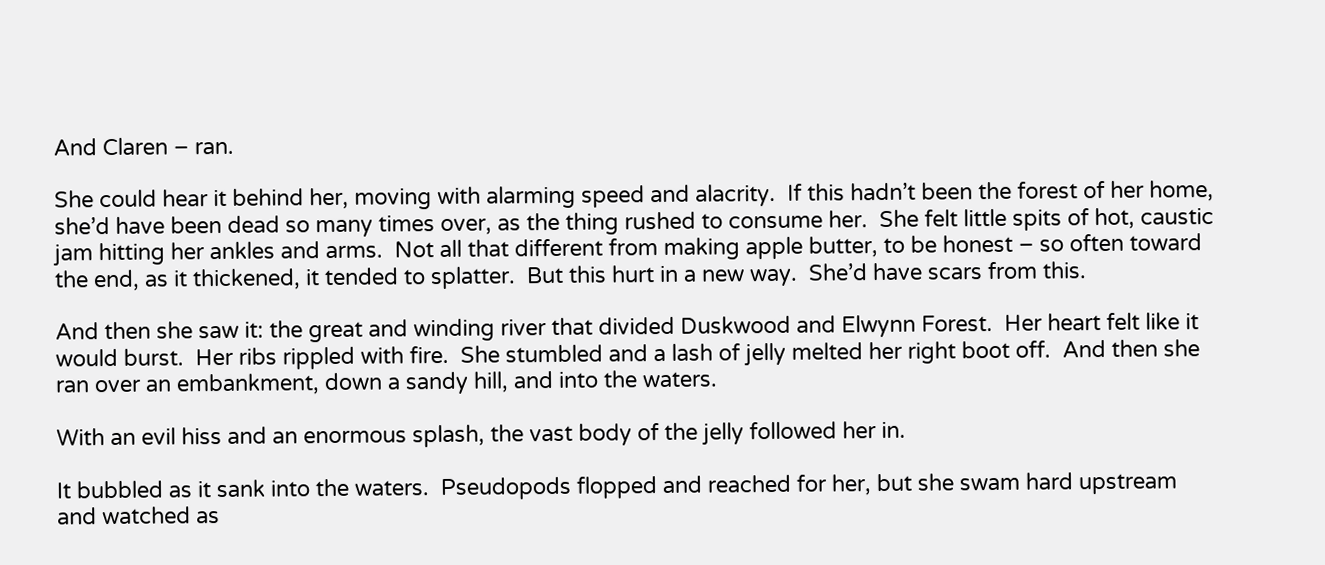And Claren – ran.

She could hear it behind her, moving with alarming speed and alacrity.  If this hadn’t been the forest of her home, she’d have been dead so many times over, as the thing rushed to consume her.  She felt little spits of hot, caustic jam hitting her ankles and arms.  Not all that different from making apple butter, to be honest – so often toward the end, as it thickened, it tended to splatter.  But this hurt in a new way.  She’d have scars from this.

And then she saw it: the great and winding river that divided Duskwood and Elwynn Forest.  Her heart felt like it would burst.  Her ribs rippled with fire.  She stumbled and a lash of jelly melted her right boot off.  And then she ran over an embankment, down a sandy hill, and into the waters.

With an evil hiss and an enormous splash, the vast body of the jelly followed her in.

It bubbled as it sank into the waters.  Pseudopods flopped and reached for her, but she swam hard upstream and watched as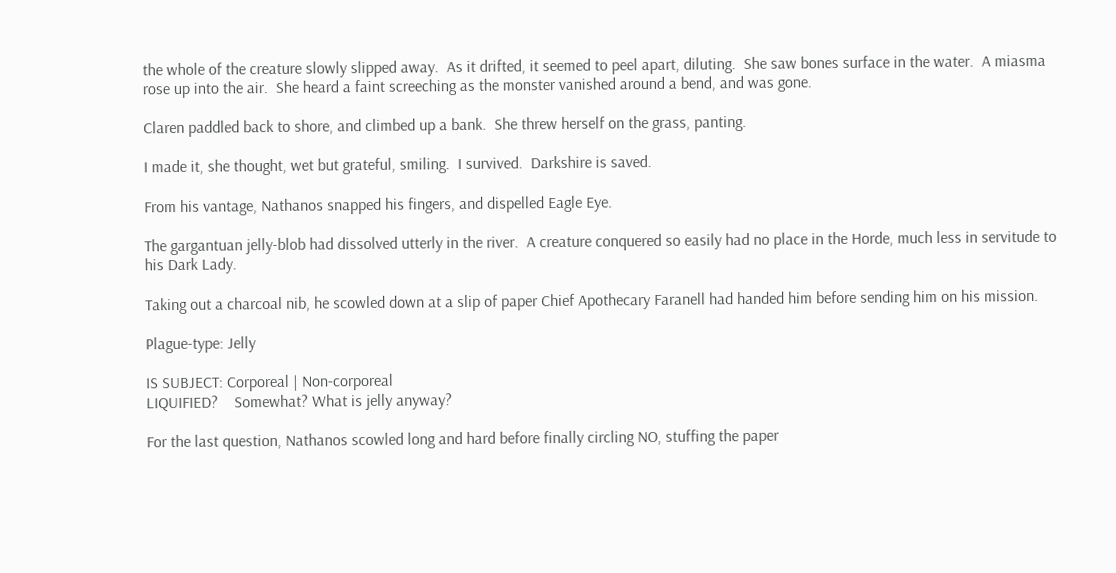the whole of the creature slowly slipped away.  As it drifted, it seemed to peel apart, diluting.  She saw bones surface in the water.  A miasma rose up into the air.  She heard a faint screeching as the monster vanished around a bend, and was gone.

Claren paddled back to shore, and climbed up a bank.  She threw herself on the grass, panting.

I made it, she thought, wet but grateful, smiling.  I survived.  Darkshire is saved.

From his vantage, Nathanos snapped his fingers, and dispelled Eagle Eye.

The gargantuan jelly-blob had dissolved utterly in the river.  A creature conquered so easily had no place in the Horde, much less in servitude to his Dark Lady.

Taking out a charcoal nib, he scowled down at a slip of paper Chief Apothecary Faranell had handed him before sending him on his mission.

Plague-type: Jelly

IS SUBJECT: Corporeal | Non-corporeal
LIQUIFIED?    Somewhat? What is jelly anyway?

For the last question, Nathanos scowled long and hard before finally circling NO, stuffing the paper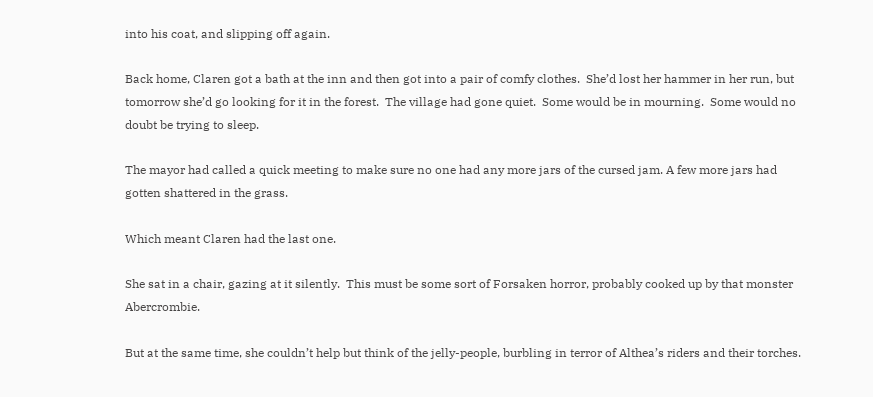into his coat, and slipping off again.

Back home, Claren got a bath at the inn and then got into a pair of comfy clothes.  She’d lost her hammer in her run, but tomorrow she’d go looking for it in the forest.  The village had gone quiet.  Some would be in mourning.  Some would no doubt be trying to sleep.

The mayor had called a quick meeting to make sure no one had any more jars of the cursed jam. A few more jars had gotten shattered in the grass.

Which meant Claren had the last one.

She sat in a chair, gazing at it silently.  This must be some sort of Forsaken horror, probably cooked up by that monster Abercrombie.

But at the same time, she couldn’t help but think of the jelly-people, burbling in terror of Althea’s riders and their torches.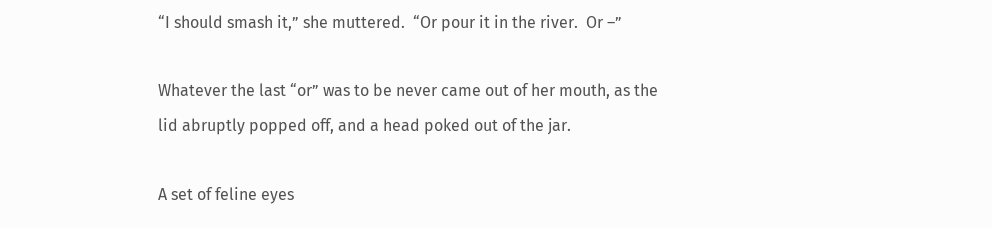“I should smash it,” she muttered.  “Or pour it in the river.  Or –”

Whatever the last “or” was to be never came out of her mouth, as the lid abruptly popped off, and a head poked out of the jar.

A set of feline eyes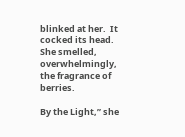blinked at her.  It cocked its head.  She smelled, overwhelmingly, the fragrance of berries.

By the Light,” she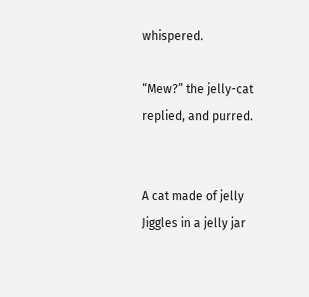whispered.

“Mew?” the jelly-cat replied, and purred.


A cat made of jelly
Jiggles in a jelly jar